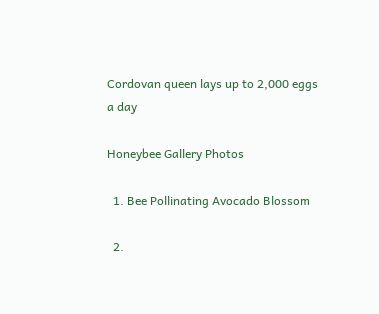Cordovan queen lays up to 2,000 eggs a day

Honeybee Gallery Photos

  1. Bee Pollinating Avocado Blossom

  2.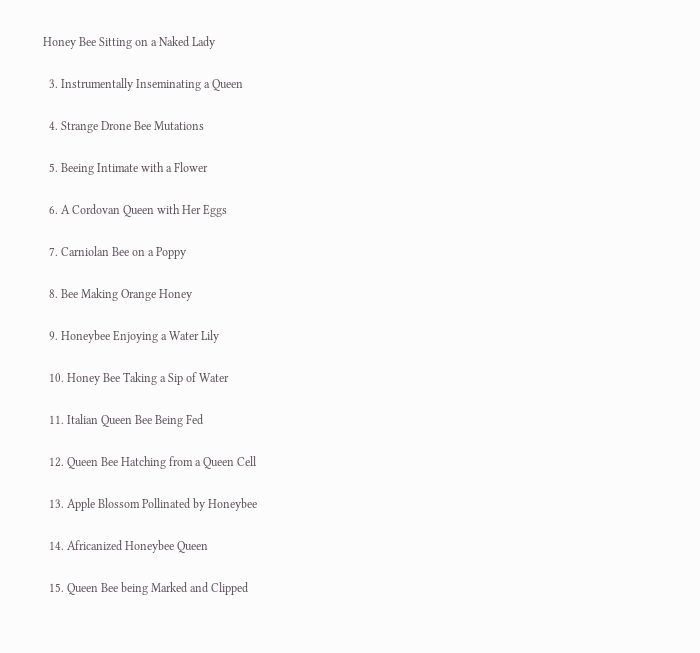Honey Bee Sitting on a Naked Lady

  3. Instrumentally Inseminating a Queen

  4. Strange Drone Bee Mutations

  5. Beeing Intimate with a Flower

  6. A Cordovan Queen with Her Eggs

  7. Carniolan Bee on a Poppy

  8. Bee Making Orange Honey

  9. Honeybee Enjoying a Water Lily

  10. Honey Bee Taking a Sip of Water

  11. Italian Queen Bee Being Fed

  12. Queen Bee Hatching from a Queen Cell

  13. Apple Blossom Pollinated by Honeybee

  14. Africanized Honeybee Queen

  15. Queen Bee being Marked and Clipped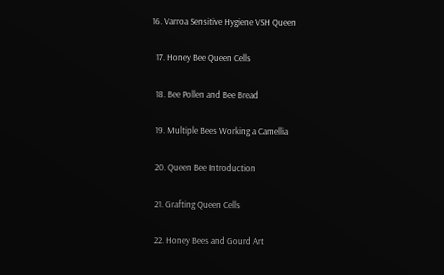16. Varroa Sensitive Hygiene VSH Queen

  17. Honey Bee Queen Cells

  18. Bee Pollen and Bee Bread

  19. Multiple Bees Working a Camellia

  20. Queen Bee Introduction

  21. Grafting Queen Cells

  22. Honey Bees and Gourd Art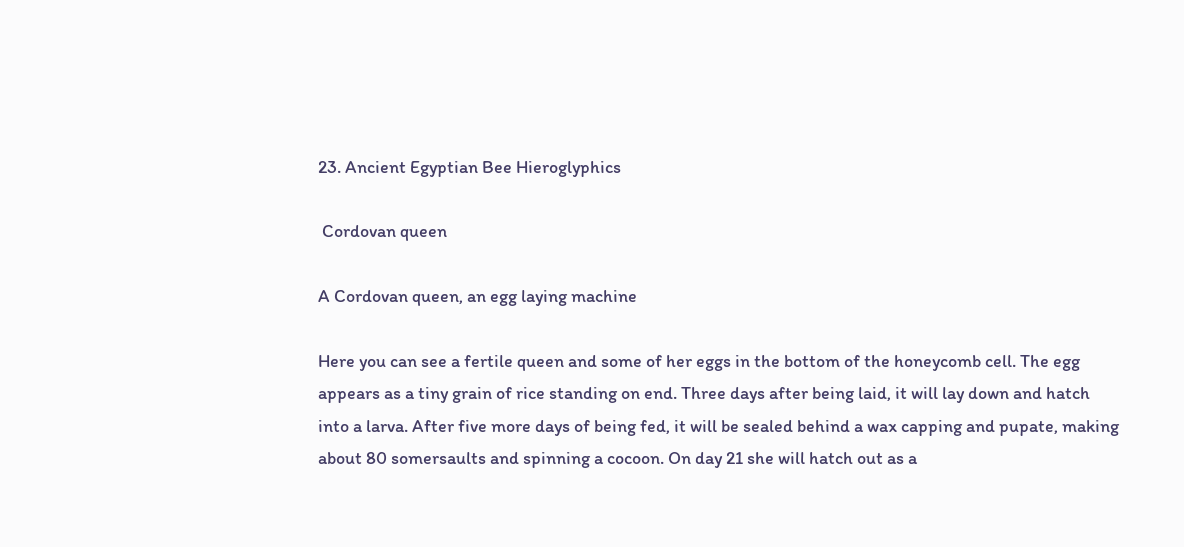23. Ancient Egyptian Bee Hieroglyphics

 Cordovan queen

A Cordovan queen, an egg laying machine

Here you can see a fertile queen and some of her eggs in the bottom of the honeycomb cell. The egg appears as a tiny grain of rice standing on end. Three days after being laid, it will lay down and hatch into a larva. After five more days of being fed, it will be sealed behind a wax capping and pupate, making about 80 somersaults and spinning a cocoon. On day 21 she will hatch out as a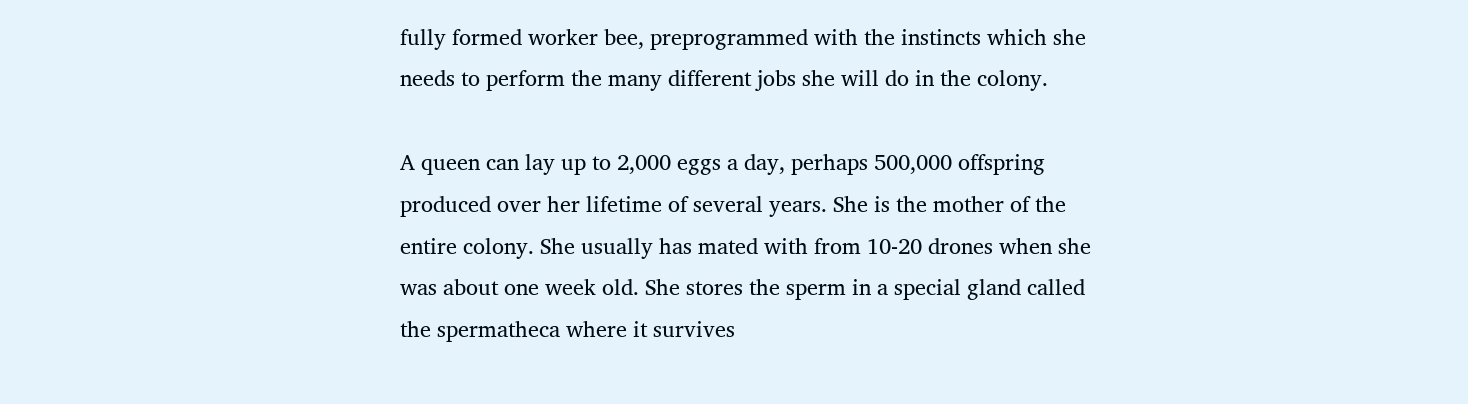fully formed worker bee, preprogrammed with the instincts which she needs to perform the many different jobs she will do in the colony.

A queen can lay up to 2,000 eggs a day, perhaps 500,000 offspring produced over her lifetime of several years. She is the mother of the entire colony. She usually has mated with from 10-20 drones when she was about one week old. She stores the sperm in a special gland called the spermatheca where it survives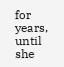for years, until she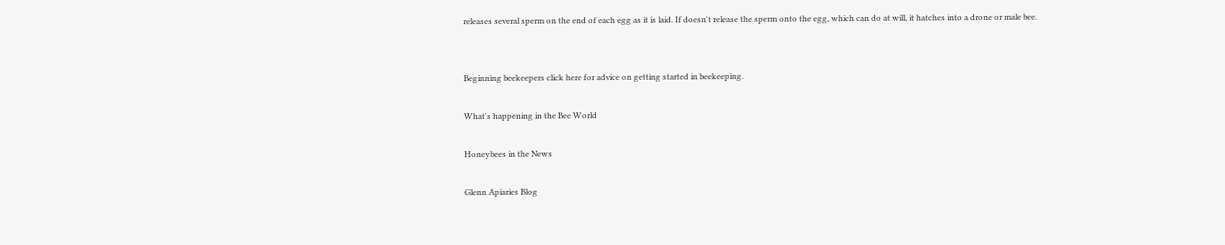releases several sperm on the end of each egg as it is laid. If doesn't release the sperm onto the egg, which can do at will, it hatches into a drone or male bee.


Beginning beekeepers click here for advice on getting started in beekeeping.

What's happening in the Bee World

Honeybees in the News

Glenn Apiaries Blog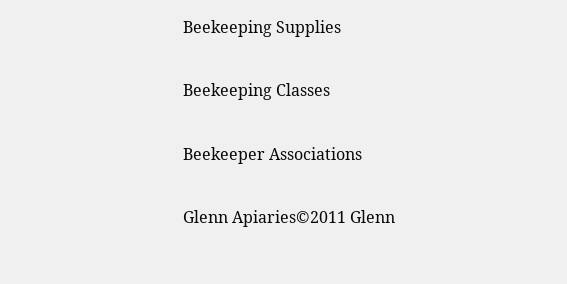Beekeeping Supplies

Beekeeping Classes

Beekeeper Associations

Glenn Apiaries©2011 Glenn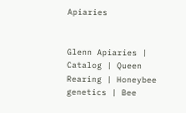Apiaries


Glenn Apiaries | Catalog | Queen Rearing | Honeybee genetics | Bee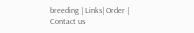breeding | Links| Order | Contact us